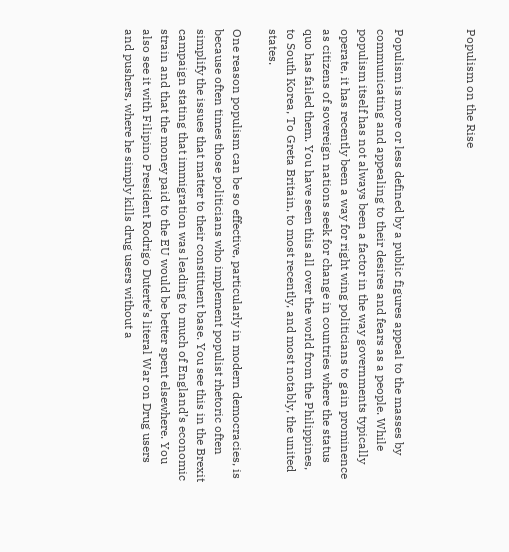Populism on the Rise



Populism is more or less defined by a public figures appeal to the masses by communicating and appealing to their desires and fears as a people. While populism itself has not always been a factor in the way governments typically operate, it has recently been a way for right wing politicians to gain prominence as citizens of sovereign nations seek for change in countries where the status quo has failed them. You have seen this all over the world from the Philippines, to South Korea, To Greta Britain, to most recently, and most notably, the united states.

One reason populism can be so effective, particularly in modern democracies, is because often times those politicians who implement populist rhetoric often simplify the issues that matter to their constituent base. You see this in the Brexit campaign stating that immigration was leading to much of England’s economic strain and that the money paid to the EU would be better spent elsewhere. You also see it with Filipino President Rodrigo Duterte’s literal War on Drug users and pushers, where he simply kills drug users without a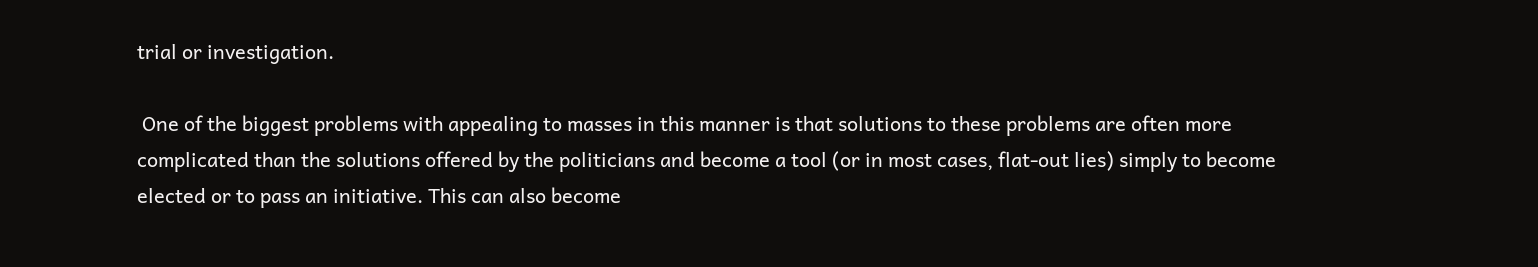trial or investigation.

 One of the biggest problems with appealing to masses in this manner is that solutions to these problems are often more complicated than the solutions offered by the politicians and become a tool (or in most cases, flat-out lies) simply to become elected or to pass an initiative. This can also become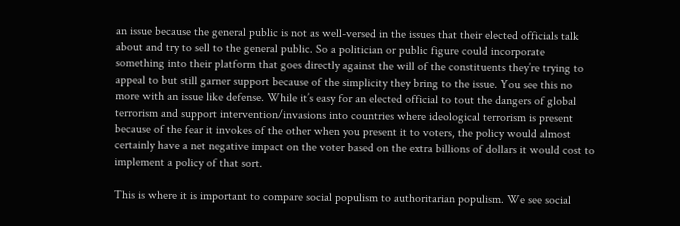an issue because the general public is not as well-versed in the issues that their elected officials talk about and try to sell to the general public. So a politician or public figure could incorporate something into their platform that goes directly against the will of the constituents they’re trying to appeal to but still garner support because of the simplicity they bring to the issue. You see this no more with an issue like defense. While it’s easy for an elected official to tout the dangers of global terrorism and support intervention/invasions into countries where ideological terrorism is present because of the fear it invokes of the other when you present it to voters, the policy would almost certainly have a net negative impact on the voter based on the extra billions of dollars it would cost to implement a policy of that sort.

This is where it is important to compare social populism to authoritarian populism. We see social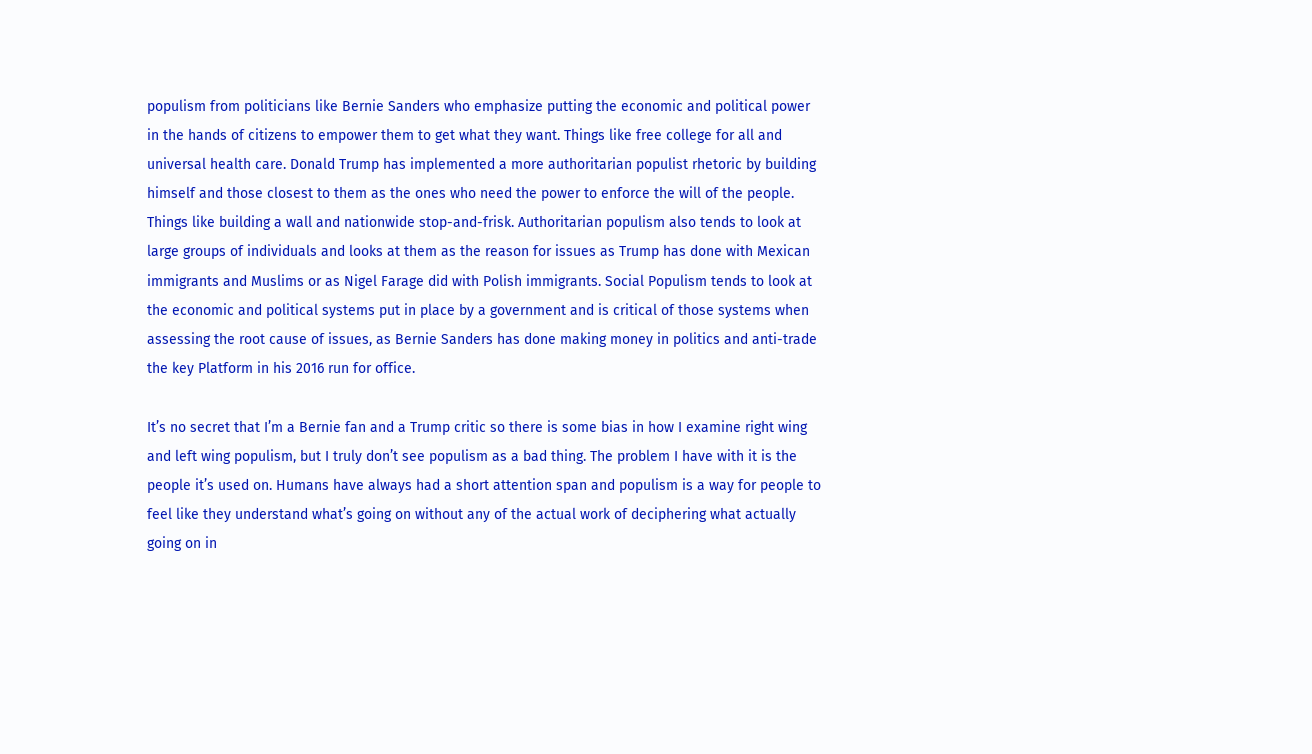populism from politicians like Bernie Sanders who emphasize putting the economic and political power in the hands of citizens to empower them to get what they want. Things like free college for all and universal health care. Donald Trump has implemented a more authoritarian populist rhetoric by building himself and those closest to them as the ones who need the power to enforce the will of the people. Things like building a wall and nationwide stop-and-frisk. Authoritarian populism also tends to look at large groups of individuals and looks at them as the reason for issues as Trump has done with Mexican immigrants and Muslims or as Nigel Farage did with Polish immigrants. Social Populism tends to look at the economic and political systems put in place by a government and is critical of those systems when assessing the root cause of issues, as Bernie Sanders has done making money in politics and anti-trade the key Platform in his 2016 run for office.

It’s no secret that I’m a Bernie fan and a Trump critic so there is some bias in how I examine right wing and left wing populism, but I truly don’t see populism as a bad thing. The problem I have with it is the people it’s used on. Humans have always had a short attention span and populism is a way for people to feel like they understand what’s going on without any of the actual work of deciphering what actually going on in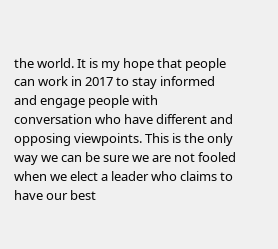the world. It is my hope that people can work in 2017 to stay informed and engage people with conversation who have different and opposing viewpoints. This is the only way we can be sure we are not fooled when we elect a leader who claims to have our best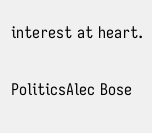interest at heart.

PoliticsAlec Bose